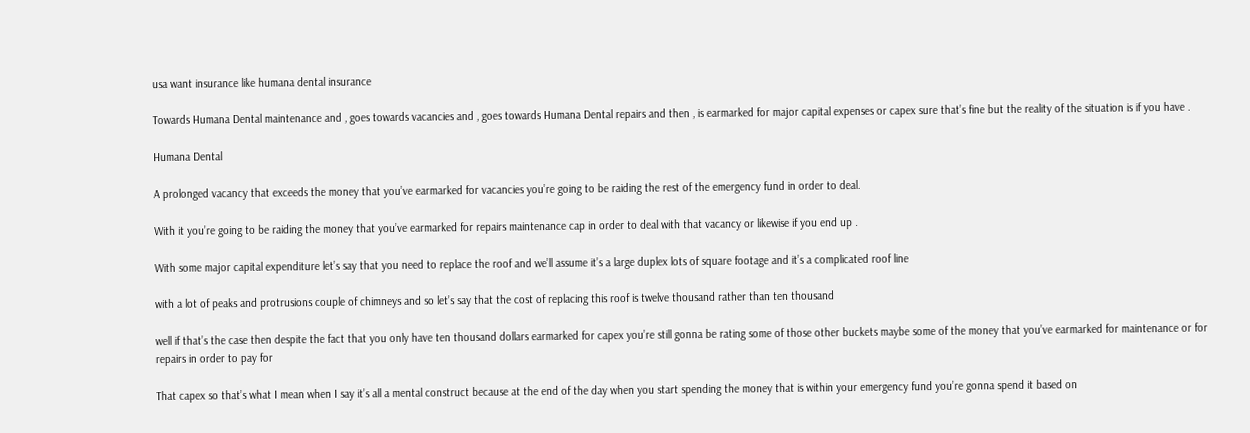usa want insurance like humana dental insurance

Towards Humana Dental maintenance and , goes towards vacancies and , goes towards Humana Dental repairs and then , is earmarked for major capital expenses or capex sure that’s fine but the reality of the situation is if you have .

Humana Dental

A prolonged vacancy that exceeds the money that you’ve earmarked for vacancies you’re going to be raiding the rest of the emergency fund in order to deal.

With it you’re going to be raiding the money that you’ve earmarked for repairs maintenance cap in order to deal with that vacancy or likewise if you end up .

With some major capital expenditure let’s say that you need to replace the roof and we’ll assume it’s a large duplex lots of square footage and it’s a complicated roof line

with a lot of peaks and protrusions couple of chimneys and so let’s say that the cost of replacing this roof is twelve thousand rather than ten thousand

well if that’s the case then despite the fact that you only have ten thousand dollars earmarked for capex you’re still gonna be rating some of those other buckets maybe some of the money that you’ve earmarked for maintenance or for repairs in order to pay for

That capex so that’s what I mean when I say it’s all a mental construct because at the end of the day when you start spending the money that is within your emergency fund you’re gonna spend it based on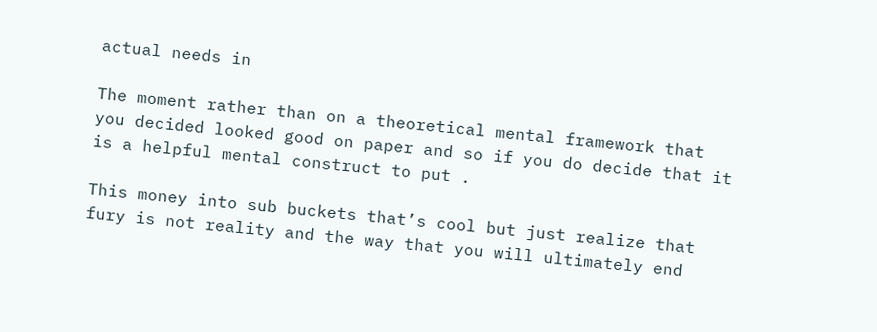actual needs in

The moment rather than on a theoretical mental framework that you decided looked good on paper and so if you do decide that it is a helpful mental construct to put .

This money into sub buckets that’s cool but just realize that fury is not reality and the way that you will ultimately end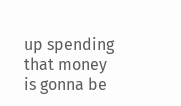up spending that money is gonna be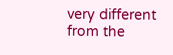very different from the